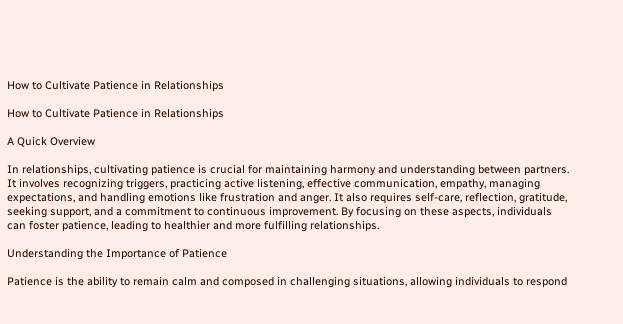How to Cultivate Patience in Relationships

How to Cultivate Patience in Relationships

A Quick Overview

In relationships, cultivating patience is crucial for maintaining harmony and understanding between partners. It involves recognizing triggers, practicing active listening, effective communication, empathy, managing expectations, and handling emotions like frustration and anger. It also requires self-care, reflection, gratitude, seeking support, and a commitment to continuous improvement. By focusing on these aspects, individuals can foster patience, leading to healthier and more fulfilling relationships.

Understanding the Importance of Patience

Patience is the ability to remain calm and composed in challenging situations, allowing individuals to respond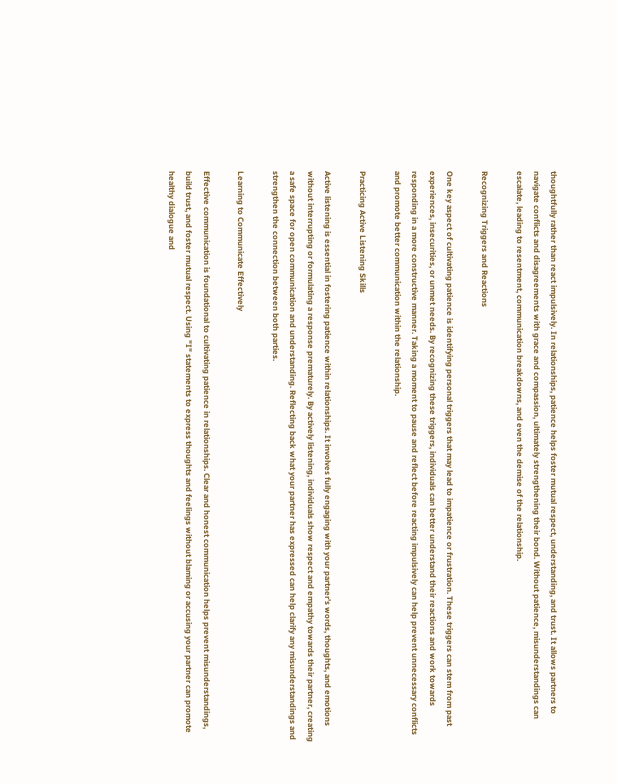thoughtfully rather than react impulsively. In relationships, patience helps foster mutual respect, understanding, and trust. It allows partners to navigate conflicts and disagreements with grace and compassion, ultimately strengthening their bond. Without patience, misunderstandings can escalate, leading to resentment, communication breakdowns, and even the demise of the relationship.

Recognizing Triggers and Reactions

One key aspect of cultivating patience is identifying personal triggers that may lead to impatience or frustration. These triggers can stem from past experiences, insecurities, or unmet needs. By recognizing these triggers, individuals can better understand their reactions and work towards responding in a more constructive manner. Taking a moment to pause and reflect before reacting impulsively can help prevent unnecessary conflicts and promote better communication within the relationship.

Practicing Active Listening Skills

Active listening is essential in fostering patience within relationships. It involves fully engaging with your partner’s words, thoughts, and emotions without interrupting or formulating a response prematurely. By actively listening, individuals show respect and empathy towards their partner, creating a safe space for open communication and understanding. Reflecting back what your partner has expressed can help clarify any misunderstandings and strengthen the connection between both parties.

Learning to Communicate Effectively

Effective communication is foundational to cultivating patience in relationships. Clear and honest communication helps prevent misunderstandings, build trust, and foster mutual respect. Using "I" statements to express thoughts and feelings without blaming or accusing your partner can promote healthy dialogue and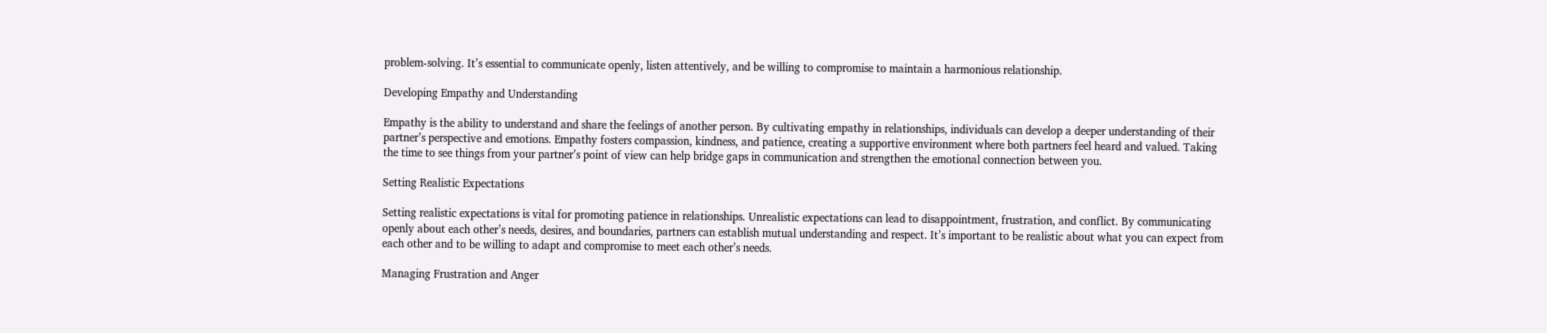problem-solving. It’s essential to communicate openly, listen attentively, and be willing to compromise to maintain a harmonious relationship.

Developing Empathy and Understanding

Empathy is the ability to understand and share the feelings of another person. By cultivating empathy in relationships, individuals can develop a deeper understanding of their partner’s perspective and emotions. Empathy fosters compassion, kindness, and patience, creating a supportive environment where both partners feel heard and valued. Taking the time to see things from your partner’s point of view can help bridge gaps in communication and strengthen the emotional connection between you.

Setting Realistic Expectations

Setting realistic expectations is vital for promoting patience in relationships. Unrealistic expectations can lead to disappointment, frustration, and conflict. By communicating openly about each other’s needs, desires, and boundaries, partners can establish mutual understanding and respect. It’s important to be realistic about what you can expect from each other and to be willing to adapt and compromise to meet each other’s needs.

Managing Frustration and Anger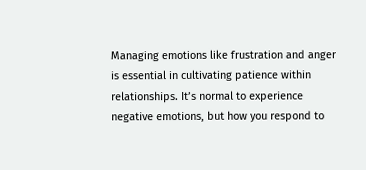Managing emotions like frustration and anger is essential in cultivating patience within relationships. It’s normal to experience negative emotions, but how you respond to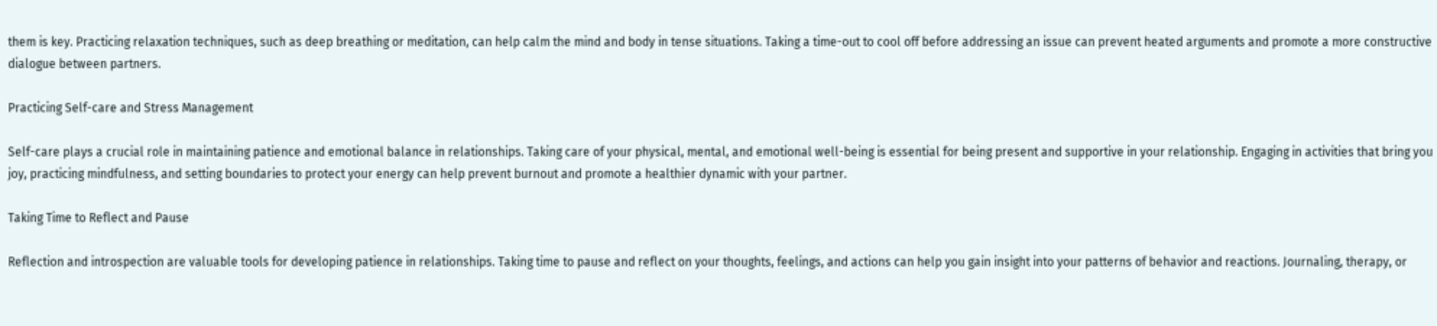them is key. Practicing relaxation techniques, such as deep breathing or meditation, can help calm the mind and body in tense situations. Taking a time-out to cool off before addressing an issue can prevent heated arguments and promote a more constructive dialogue between partners.

Practicing Self-care and Stress Management

Self-care plays a crucial role in maintaining patience and emotional balance in relationships. Taking care of your physical, mental, and emotional well-being is essential for being present and supportive in your relationship. Engaging in activities that bring you joy, practicing mindfulness, and setting boundaries to protect your energy can help prevent burnout and promote a healthier dynamic with your partner.

Taking Time to Reflect and Pause

Reflection and introspection are valuable tools for developing patience in relationships. Taking time to pause and reflect on your thoughts, feelings, and actions can help you gain insight into your patterns of behavior and reactions. Journaling, therapy, or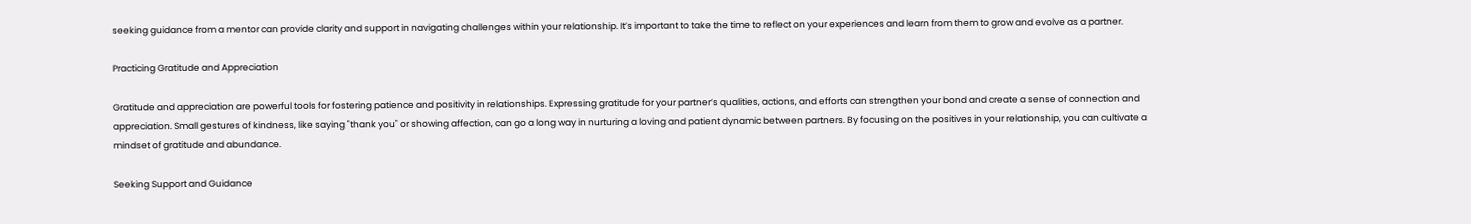seeking guidance from a mentor can provide clarity and support in navigating challenges within your relationship. It’s important to take the time to reflect on your experiences and learn from them to grow and evolve as a partner.

Practicing Gratitude and Appreciation

Gratitude and appreciation are powerful tools for fostering patience and positivity in relationships. Expressing gratitude for your partner’s qualities, actions, and efforts can strengthen your bond and create a sense of connection and appreciation. Small gestures of kindness, like saying "thank you" or showing affection, can go a long way in nurturing a loving and patient dynamic between partners. By focusing on the positives in your relationship, you can cultivate a mindset of gratitude and abundance.

Seeking Support and Guidance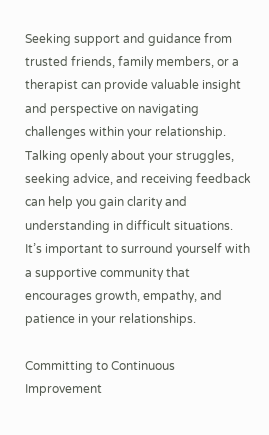Seeking support and guidance from trusted friends, family members, or a therapist can provide valuable insight and perspective on navigating challenges within your relationship. Talking openly about your struggles, seeking advice, and receiving feedback can help you gain clarity and understanding in difficult situations. It’s important to surround yourself with a supportive community that encourages growth, empathy, and patience in your relationships.

Committing to Continuous Improvement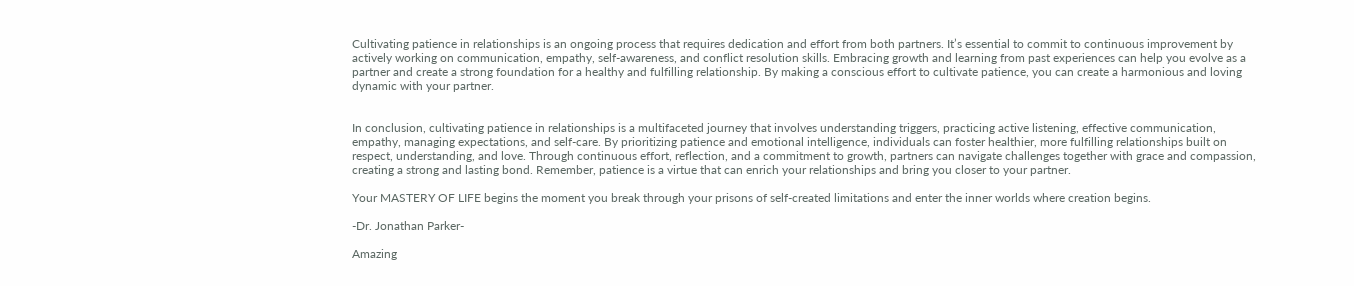Cultivating patience in relationships is an ongoing process that requires dedication and effort from both partners. It’s essential to commit to continuous improvement by actively working on communication, empathy, self-awareness, and conflict resolution skills. Embracing growth and learning from past experiences can help you evolve as a partner and create a strong foundation for a healthy and fulfilling relationship. By making a conscious effort to cultivate patience, you can create a harmonious and loving dynamic with your partner.


In conclusion, cultivating patience in relationships is a multifaceted journey that involves understanding triggers, practicing active listening, effective communication, empathy, managing expectations, and self-care. By prioritizing patience and emotional intelligence, individuals can foster healthier, more fulfilling relationships built on respect, understanding, and love. Through continuous effort, reflection, and a commitment to growth, partners can navigate challenges together with grace and compassion, creating a strong and lasting bond. Remember, patience is a virtue that can enrich your relationships and bring you closer to your partner.

Your MASTERY OF LIFE begins the moment you break through your prisons of self-created limitations and enter the inner worlds where creation begins.

-Dr. Jonathan Parker-

Amazing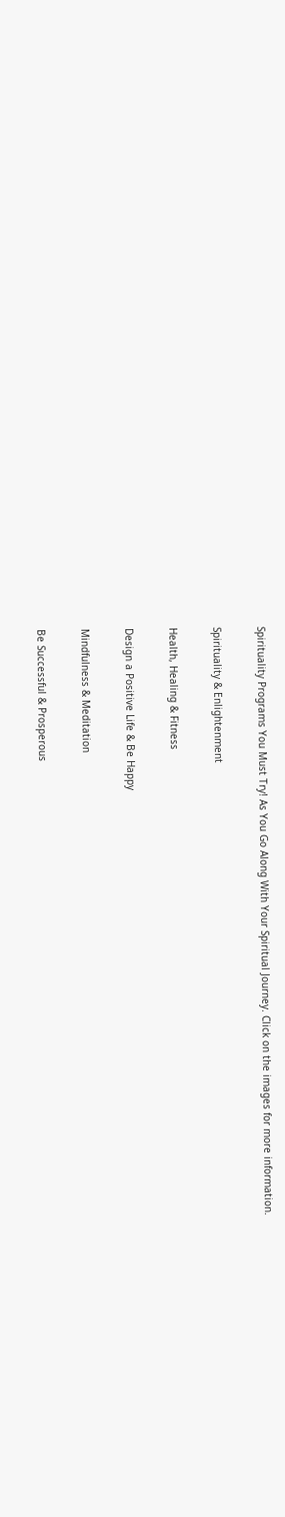Spirituality Programs You Must Try! As You Go Along With Your Spiritual Journey. Click on the images for more information.

Spirituality & Enlightenment

Health, Healing & Fitness

Design a Positive Life & Be Happy

Mindfulness & Meditation

Be Successful & Prosperous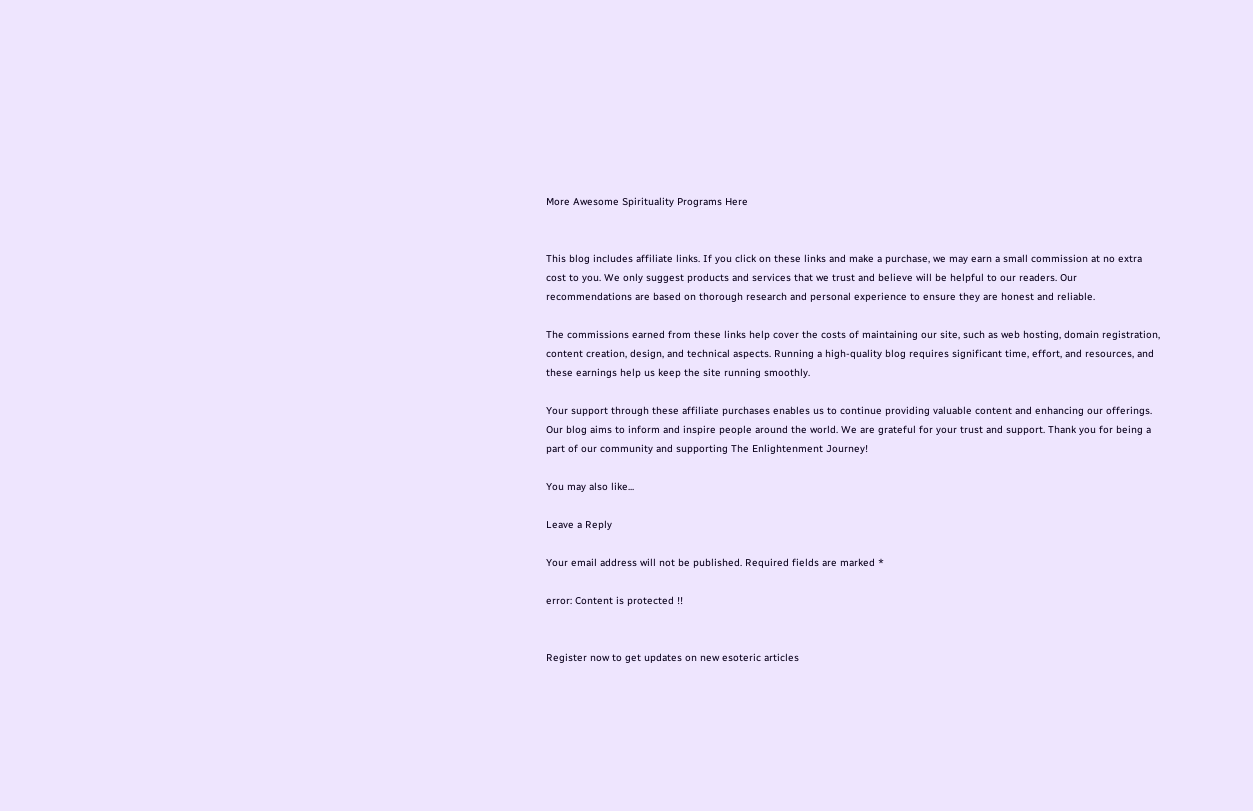More Awesome Spirituality Programs Here


This blog includes affiliate links. If you click on these links and make a purchase, we may earn a small commission at no extra cost to you. We only suggest products and services that we trust and believe will be helpful to our readers. Our recommendations are based on thorough research and personal experience to ensure they are honest and reliable.

The commissions earned from these links help cover the costs of maintaining our site, such as web hosting, domain registration, content creation, design, and technical aspects. Running a high-quality blog requires significant time, effort, and resources, and these earnings help us keep the site running smoothly.

Your support through these affiliate purchases enables us to continue providing valuable content and enhancing our offerings. Our blog aims to inform and inspire people around the world. We are grateful for your trust and support. Thank you for being a part of our community and supporting The Enlightenment Journey!

You may also like...

Leave a Reply

Your email address will not be published. Required fields are marked *

error: Content is protected !!


Register now to get updates on new esoteric articles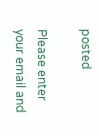posted

Please enter your email and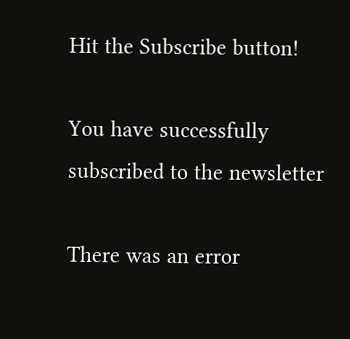Hit the Subscribe button!

You have successfully subscribed to the newsletter

There was an error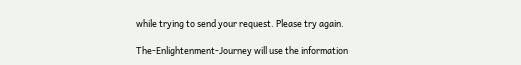while trying to send your request. Please try again.

The-Enlightenment-Journey will use the information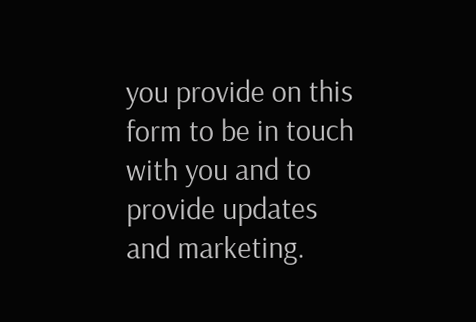you provide on this form to be in touch with you and to provide updates and marketing.